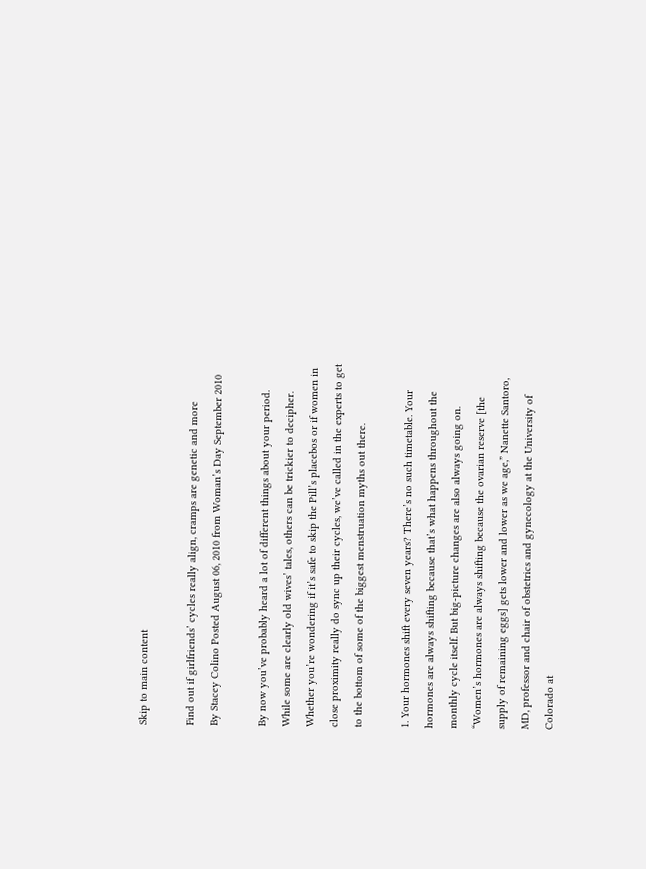Skip to main content

Find out if girlfriends’ cycles really align, cramps are genetic and more
By Stacey Colino Posted August 06, 2010 from Woman’s Day September 2010

By now you’ve probably heard a lot of different things about your period. While some are clearly old wives’ tales, others can be trickier to decipher. Whether you’re wondering if it’s safe to skip the Pill’s placebos or if women in close proximity really do sync up their cycles, we’ve called in the experts to get to the bottom of some of the biggest menstruation myths out there.

1. Your hormones shift every seven years? There’s no such timetable. Your hormones are always shifting because that’s what happens throughout the monthly cycle itself. But big-picture changes are also always going on. “Women’s hormones are always shifting because the ovarian reserve [the supply of remaining eggs] gets lower and lower as we age,” Nanette Santoro, MD, professor and chair of obstetrics and gynecology at the University of Colorado at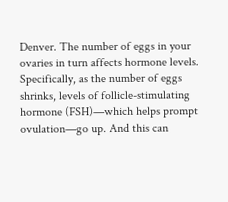Denver. The number of eggs in your ovaries in turn affects hormone levels. Specifically, as the number of eggs shrinks, levels of follicle-stimulating hormone (FSH)—which helps prompt ovulation—go up. And this can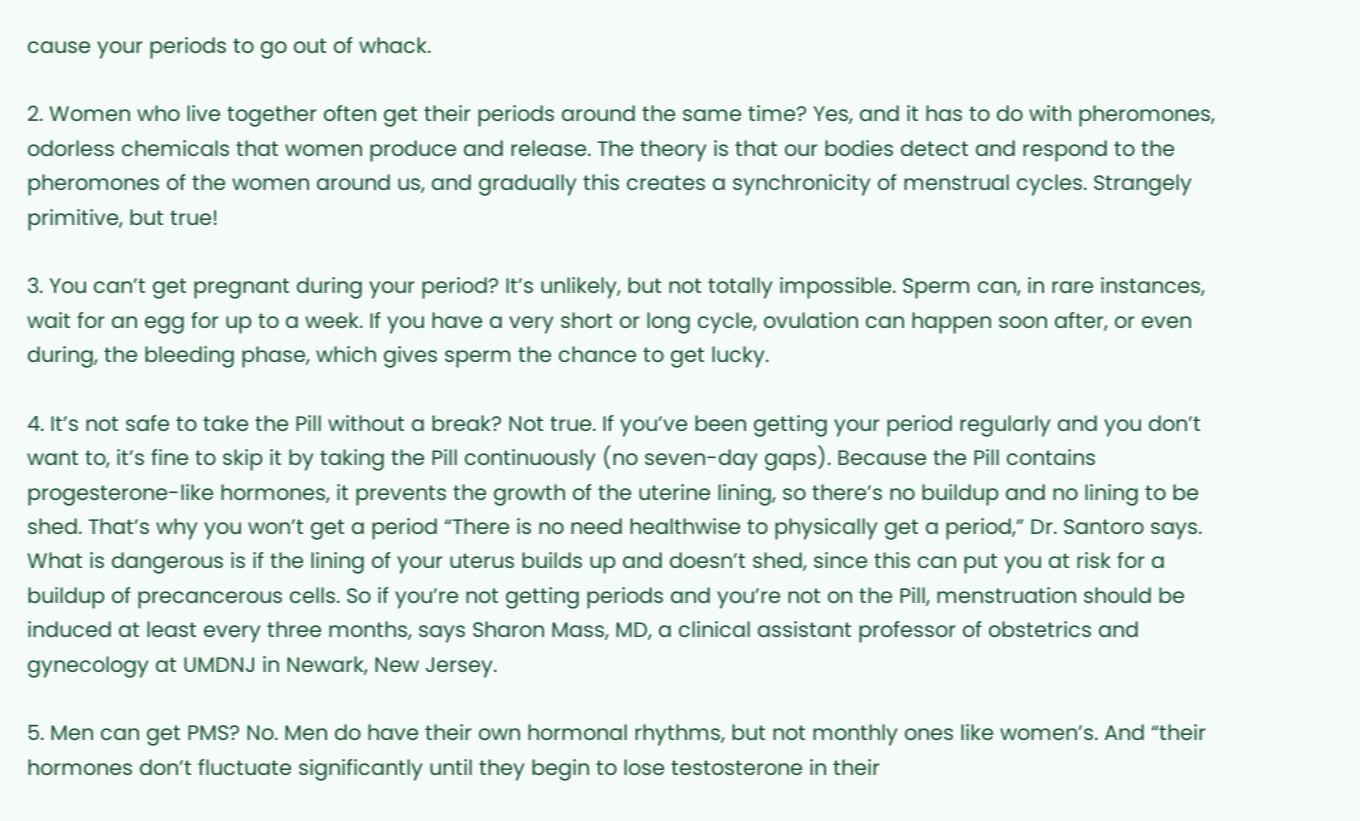cause your periods to go out of whack.

2. Women who live together often get their periods around the same time? Yes, and it has to do with pheromones, odorless chemicals that women produce and release. The theory is that our bodies detect and respond to the pheromones of the women around us, and gradually this creates a synchronicity of menstrual cycles. Strangely primitive, but true!

3. You can’t get pregnant during your period? It’s unlikely, but not totally impossible. Sperm can, in rare instances, wait for an egg for up to a week. If you have a very short or long cycle, ovulation can happen soon after, or even during, the bleeding phase, which gives sperm the chance to get lucky.

4. It’s not safe to take the Pill without a break? Not true. If you’ve been getting your period regularly and you don’t want to, it’s fine to skip it by taking the Pill continuously (no seven-day gaps). Because the Pill contains progesterone-like hormones, it prevents the growth of the uterine lining, so there’s no buildup and no lining to be shed. That’s why you won’t get a period “There is no need healthwise to physically get a period,” Dr. Santoro says. What is dangerous is if the lining of your uterus builds up and doesn’t shed, since this can put you at risk for a buildup of precancerous cells. So if you’re not getting periods and you’re not on the Pill, menstruation should be induced at least every three months, says Sharon Mass, MD, a clinical assistant professor of obstetrics and gynecology at UMDNJ in Newark, New Jersey.

5. Men can get PMS? No. Men do have their own hormonal rhythms, but not monthly ones like women’s. And “their hormones don’t fluctuate significantly until they begin to lose testosterone in their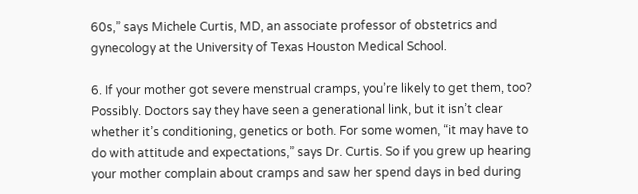60s,” says Michele Curtis, MD, an associate professor of obstetrics and gynecology at the University of Texas Houston Medical School.

6. If your mother got severe menstrual cramps, you’re likely to get them, too? Possibly. Doctors say they have seen a generational link, but it isn’t clear whether it’s conditioning, genetics or both. For some women, “it may have to do with attitude and expectations,” says Dr. Curtis. So if you grew up hearing your mother complain about cramps and saw her spend days in bed during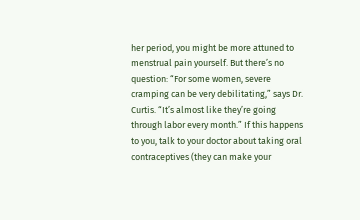her period, you might be more attuned to menstrual pain yourself. But there’s no question: “For some women, severe cramping can be very debilitating,” says Dr. Curtis. “It’s almost like they’re going through labor every month.” If this happens to you, talk to your doctor about taking oral contraceptives (they can make your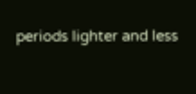periods lighter and less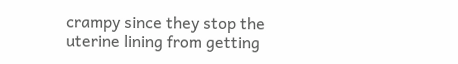crampy since they stop the uterine lining from getting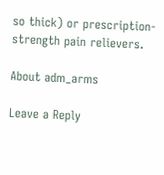so thick) or prescription-strength pain relievers.

About adm_arms

Leave a Reply